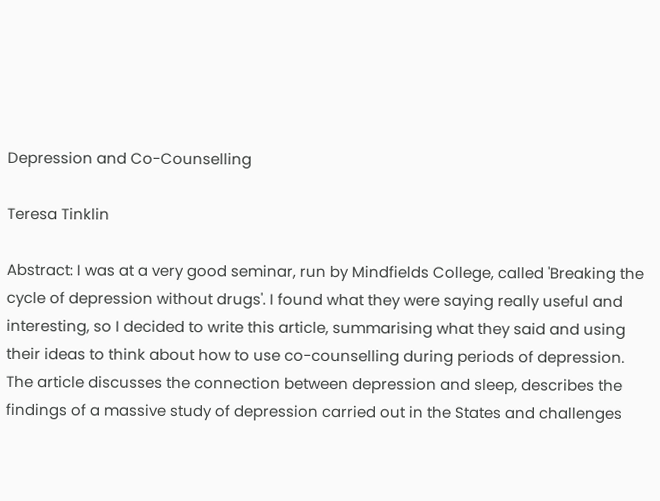Depression and Co-Counselling

Teresa Tinklin

Abstract: I was at a very good seminar, run by Mindfields College, called 'Breaking the cycle of depression without drugs'. I found what they were saying really useful and interesting, so I decided to write this article, summarising what they said and using their ideas to think about how to use co-counselling during periods of depression. The article discusses the connection between depression and sleep, describes the findings of a massive study of depression carried out in the States and challenges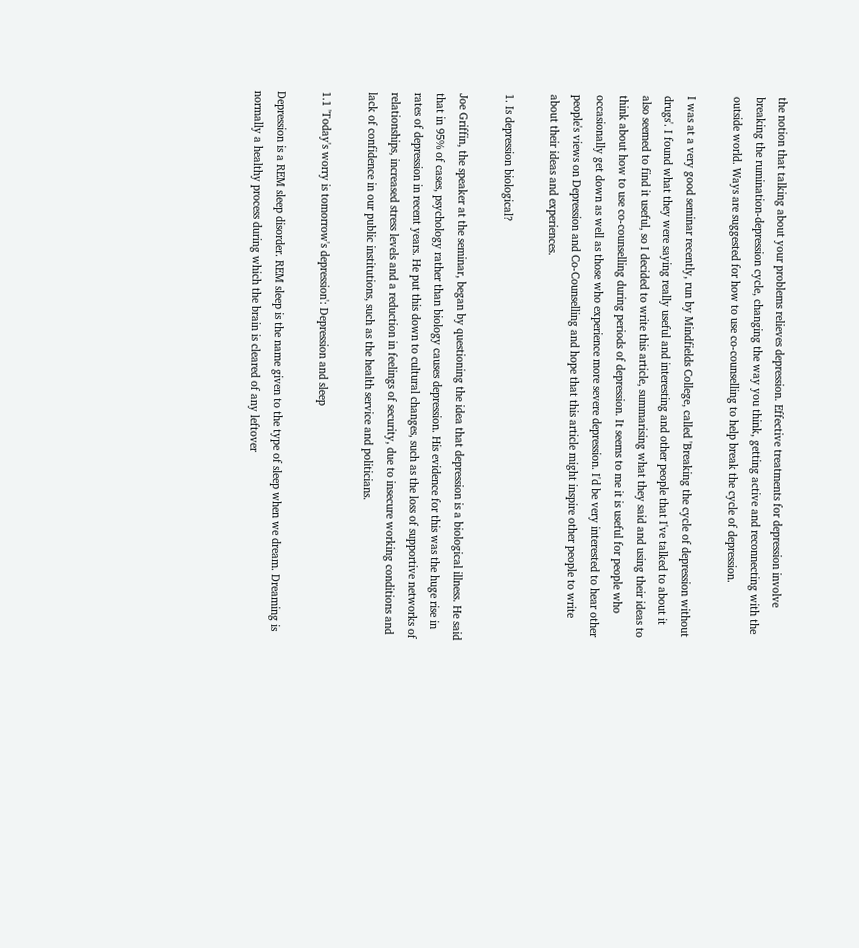the notion that talking about your problems relieves depression. Effective treatments for depression involve breaking the rumination-depression cycle, changing the way you think, getting active and reconnecting with the outside world. Ways are suggested for how to use co-counselling to help break the cycle of depression.

I was at a very good seminar recently, run by Mindfields College, called 'Breaking the cycle of depression without drugs'. I found what they were saying really useful and interesting and other people that I've talked to about it also seemed to find it useful, so I decided to write this article, summarising what they said and using their ideas to think about how to use co-counselling during periods of depression. It seems to me it is useful for people who occasionally get down as well as those who experience more severe depression. I'd be very interested to hear other people's views on Depression and Co-Counselling and hope that this article might inspire other people to write about their ideas and experiences.

1. Is depression biological?

Joe Griffin, the speaker at the seminar, began by questioning the idea that depression is a biological illness. He said that in 95% of cases, psychology rather than biology causes depression. His evidence for this was the huge rise in rates of depression in recent years. He put this down to cultural changes, such as the loss of supportive networks of relationships, increased stress levels and a reduction in feelings of security, due to insecure working conditions and lack of confidence in our public institutions, such as the health service and politicians.

1.1 'Today's worry is tomorrow's depression': Depression and sleep

Depression is a REM sleep disorder. REM sleep is the name given to the type of sleep when we dream. Dreaming is normally a healthy process during which the brain is cleared of any leftover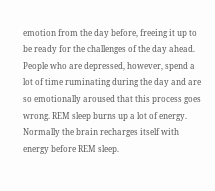emotion from the day before, freeing it up to be ready for the challenges of the day ahead. People who are depressed, however, spend a lot of time ruminating during the day and are so emotionally aroused that this process goes wrong. REM sleep burns up a lot of energy. Normally the brain recharges itself with energy before REM sleep.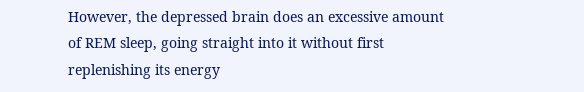However, the depressed brain does an excessive amount of REM sleep, going straight into it without first replenishing its energy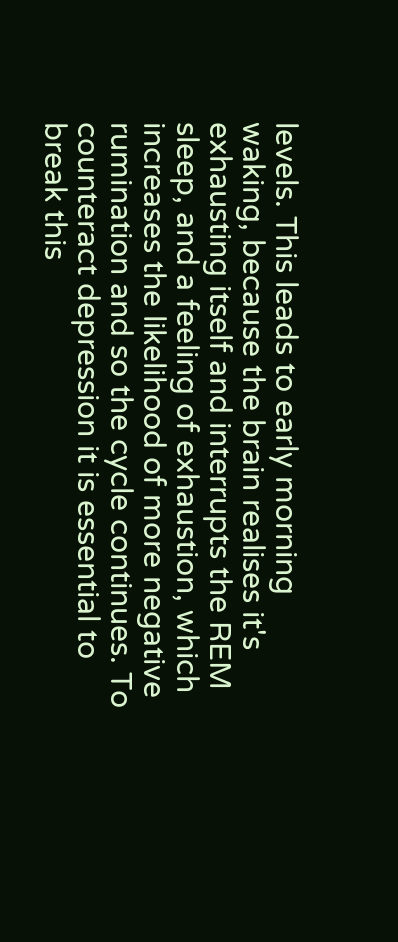levels. This leads to early morning waking, because the brain realises it's exhausting itself and interrupts the REM sleep, and a feeling of exhaustion, which increases the likelihood of more negative rumination and so the cycle continues. To counteract depression it is essential to break this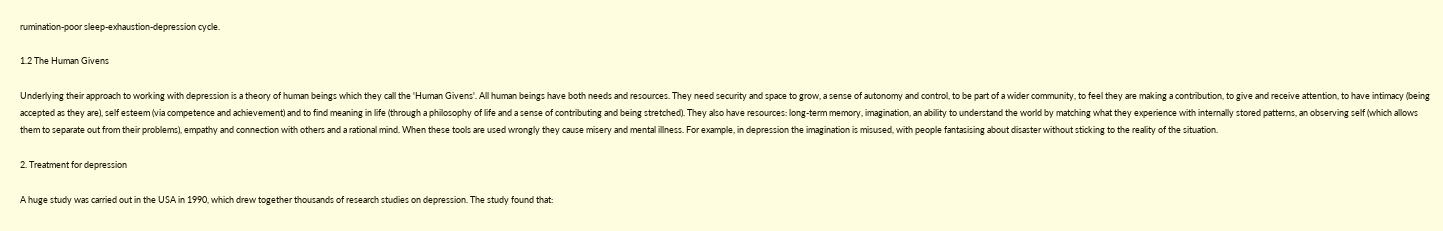rumination-poor sleep-exhaustion-depression cycle.

1.2 The Human Givens

Underlying their approach to working with depression is a theory of human beings which they call the 'Human Givens'. All human beings have both needs and resources. They need security and space to grow, a sense of autonomy and control, to be part of a wider community, to feel they are making a contribution, to give and receive attention, to have intimacy (being accepted as they are), self esteem (via competence and achievement) and to find meaning in life (through a philosophy of life and a sense of contributing and being stretched). They also have resources: long-term memory, imagination, an ability to understand the world by matching what they experience with internally stored patterns, an observing self (which allows them to separate out from their problems), empathy and connection with others and a rational mind. When these tools are used wrongly they cause misery and mental illness. For example, in depression the imagination is misused, with people fantasising about disaster without sticking to the reality of the situation.

2. Treatment for depression

A huge study was carried out in the USA in 1990, which drew together thousands of research studies on depression. The study found that: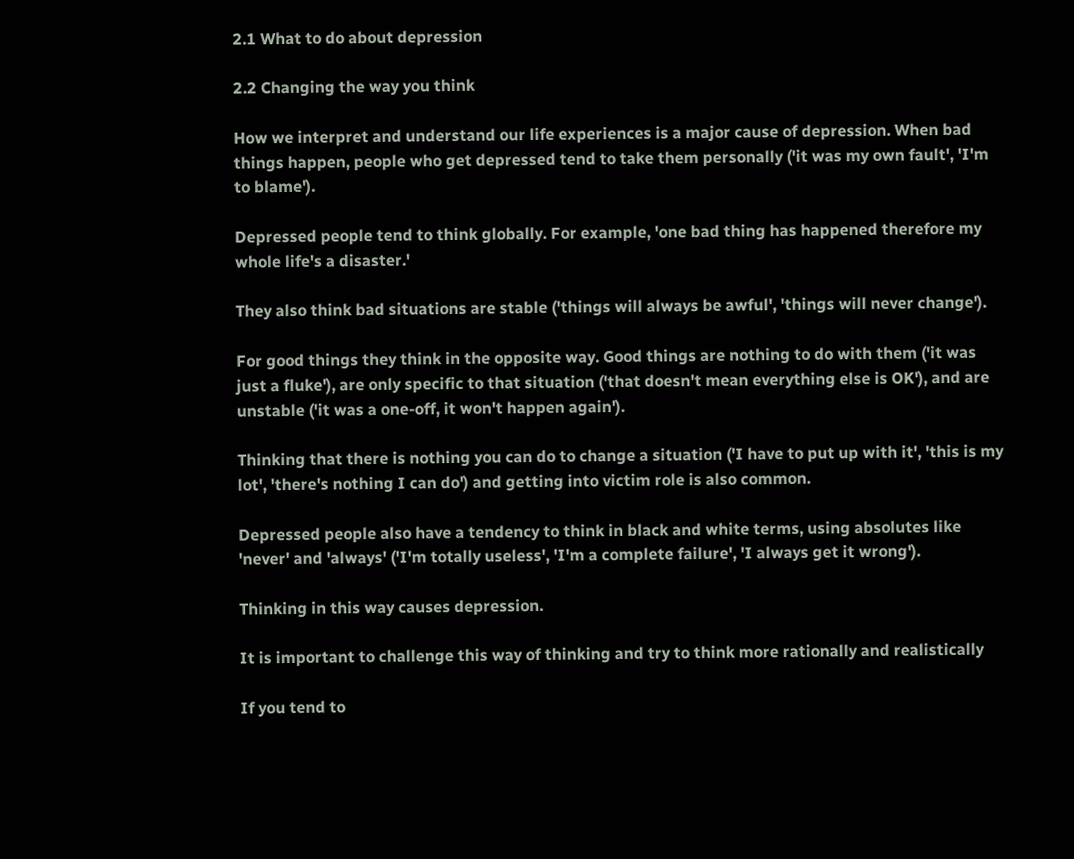2.1 What to do about depression

2.2 Changing the way you think

How we interpret and understand our life experiences is a major cause of depression. When bad things happen, people who get depressed tend to take them personally ('it was my own fault', 'I'm to blame').

Depressed people tend to think globally. For example, 'one bad thing has happened therefore my whole life's a disaster.'

They also think bad situations are stable ('things will always be awful', 'things will never change').

For good things they think in the opposite way. Good things are nothing to do with them ('it was just a fluke'), are only specific to that situation ('that doesn't mean everything else is OK'), and are unstable ('it was a one-off, it won't happen again').

Thinking that there is nothing you can do to change a situation ('I have to put up with it', 'this is my lot', 'there's nothing I can do') and getting into victim role is also common.

Depressed people also have a tendency to think in black and white terms, using absolutes like 'never' and 'always' ('I'm totally useless', 'I'm a complete failure', 'I always get it wrong').

Thinking in this way causes depression.

It is important to challenge this way of thinking and try to think more rationally and realistically

If you tend to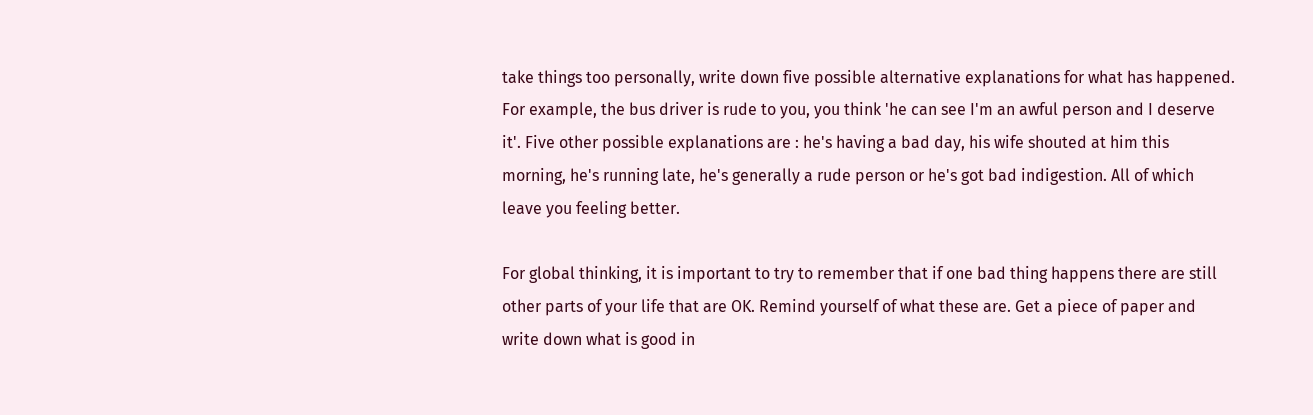take things too personally, write down five possible alternative explanations for what has happened. For example, the bus driver is rude to you, you think 'he can see I'm an awful person and I deserve it'. Five other possible explanations are : he's having a bad day, his wife shouted at him this morning, he's running late, he's generally a rude person or he's got bad indigestion. All of which leave you feeling better.

For global thinking, it is important to try to remember that if one bad thing happens there are still other parts of your life that are OK. Remind yourself of what these are. Get a piece of paper and write down what is good in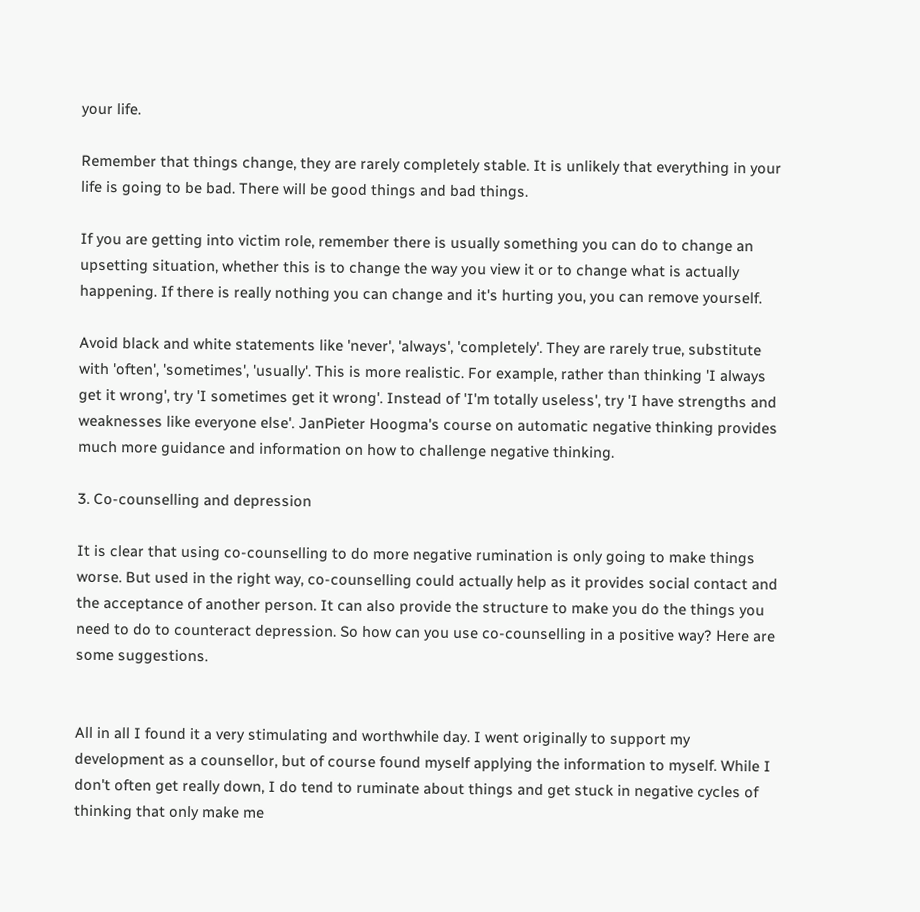your life.

Remember that things change, they are rarely completely stable. It is unlikely that everything in your life is going to be bad. There will be good things and bad things.

If you are getting into victim role, remember there is usually something you can do to change an upsetting situation, whether this is to change the way you view it or to change what is actually happening. If there is really nothing you can change and it's hurting you, you can remove yourself.

Avoid black and white statements like 'never', 'always', 'completely'. They are rarely true, substitute with 'often', 'sometimes', 'usually'. This is more realistic. For example, rather than thinking 'I always get it wrong', try 'I sometimes get it wrong'. Instead of 'I'm totally useless', try 'I have strengths and weaknesses like everyone else'. JanPieter Hoogma's course on automatic negative thinking provides much more guidance and information on how to challenge negative thinking.

3. Co-counselling and depression

It is clear that using co-counselling to do more negative rumination is only going to make things worse. But used in the right way, co-counselling could actually help as it provides social contact and the acceptance of another person. It can also provide the structure to make you do the things you need to do to counteract depression. So how can you use co-counselling in a positive way? Here are some suggestions.


All in all I found it a very stimulating and worthwhile day. I went originally to support my development as a counsellor, but of course found myself applying the information to myself. While I don't often get really down, I do tend to ruminate about things and get stuck in negative cycles of thinking that only make me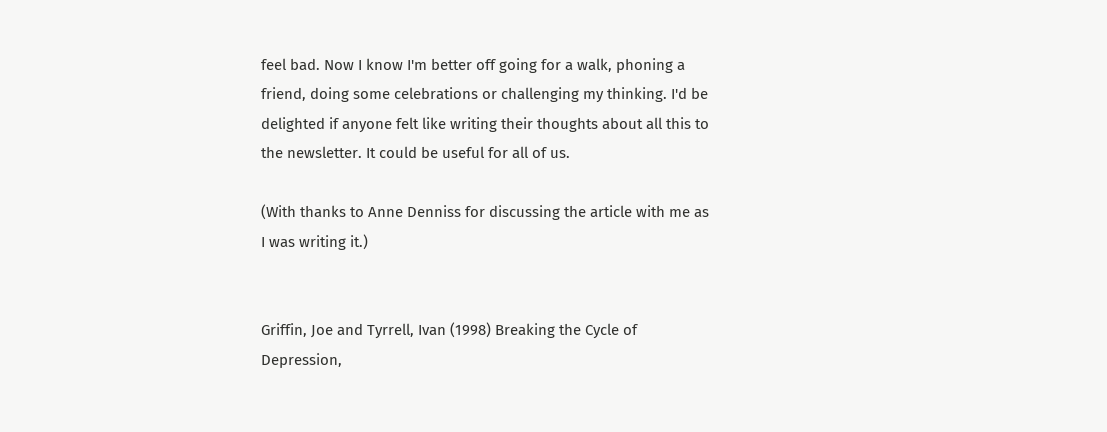feel bad. Now I know I'm better off going for a walk, phoning a friend, doing some celebrations or challenging my thinking. I'd be delighted if anyone felt like writing their thoughts about all this to the newsletter. It could be useful for all of us.

(With thanks to Anne Denniss for discussing the article with me as I was writing it.)


Griffin, Joe and Tyrrell, Ivan (1998) Breaking the Cycle of Depression,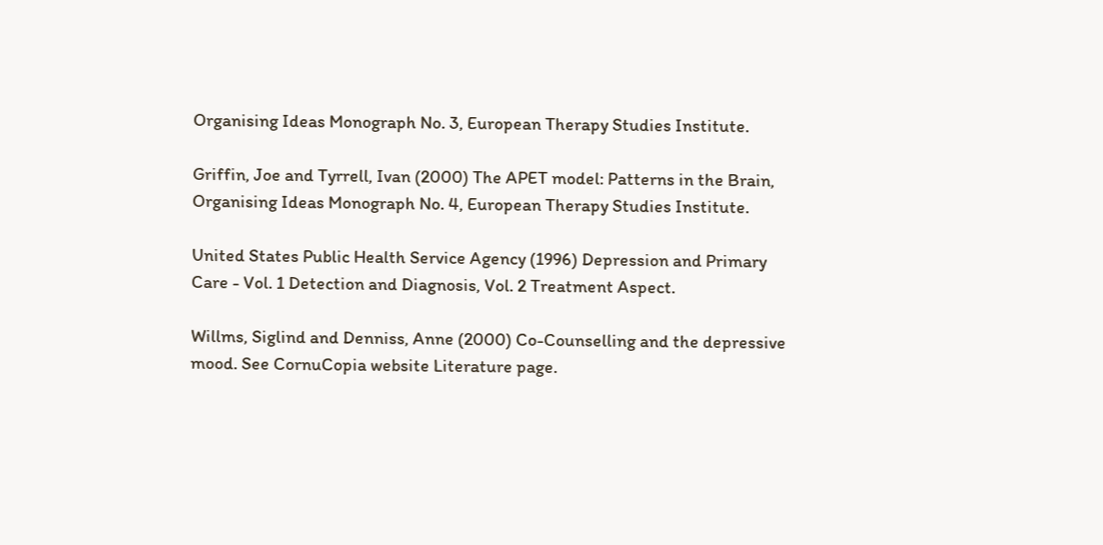Organising Ideas Monograph No. 3, European Therapy Studies Institute.

Griffin, Joe and Tyrrell, Ivan (2000) The APET model: Patterns in the Brain, Organising Ideas Monograph No. 4, European Therapy Studies Institute.

United States Public Health Service Agency (1996) Depression and Primary Care - Vol. 1 Detection and Diagnosis, Vol. 2 Treatment Aspect.

Willms, Siglind and Denniss, Anne (2000) Co-Counselling and the depressive mood. See CornuCopia website Literature page.